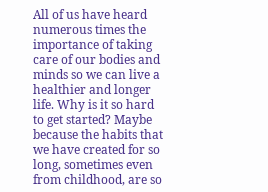All of us have heard numerous times the importance of taking care of our bodies and minds so we can live a healthier and longer life. Why is it so hard to get started? Maybe because the habits that we have created for so long, sometimes even from childhood, are so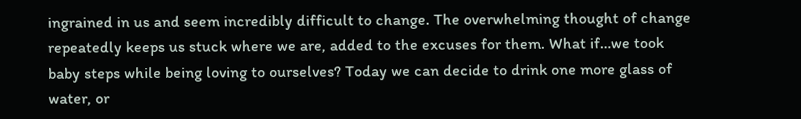ingrained in us and seem incredibly difficult to change. The overwhelming thought of change repeatedly keeps us stuck where we are, added to the excuses for them. What if…we took baby steps while being loving to ourselves? Today we can decide to drink one more glass of water, or